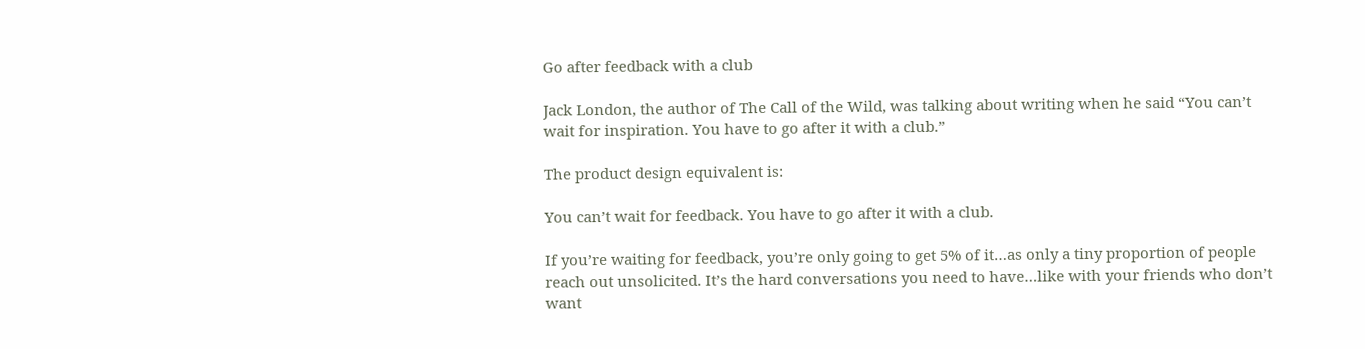Go after feedback with a club

Jack London, the author of The Call of the Wild, was talking about writing when he said “You can’t wait for inspiration. You have to go after it with a club.”

The product design equivalent is:

You can’t wait for feedback. You have to go after it with a club.

If you’re waiting for feedback, you’re only going to get 5% of it…as only a tiny proportion of people reach out unsolicited. It’s the hard conversations you need to have…like with your friends who don’t want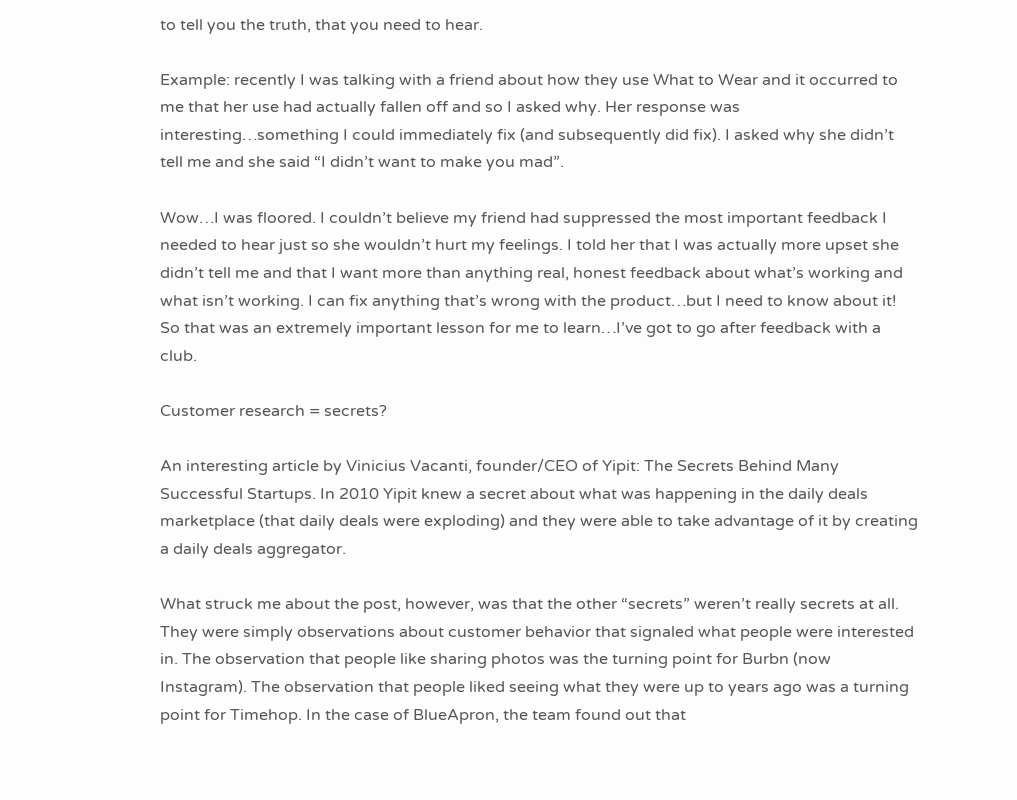to tell you the truth, that you need to hear.

Example: recently I was talking with a friend about how they use What to Wear and it occurred to me that her use had actually fallen off and so I asked why. Her response was interesting…something I could immediately fix (and subsequently did fix). I asked why she didn’t tell me and she said “I didn’t want to make you mad”.

Wow…I was floored. I couldn’t believe my friend had suppressed the most important feedback I needed to hear just so she wouldn’t hurt my feelings. I told her that I was actually more upset she didn’t tell me and that I want more than anything real, honest feedback about what’s working and what isn’t working. I can fix anything that’s wrong with the product…but I need to know about it! So that was an extremely important lesson for me to learn…I’ve got to go after feedback with a club.

Customer research = secrets?

An interesting article by Vinicius Vacanti, founder/CEO of Yipit: The Secrets Behind Many Successful Startups. In 2010 Yipit knew a secret about what was happening in the daily deals marketplace (that daily deals were exploding) and they were able to take advantage of it by creating a daily deals aggregator.

What struck me about the post, however, was that the other “secrets” weren’t really secrets at all. They were simply observations about customer behavior that signaled what people were interested in. The observation that people like sharing photos was the turning point for Burbn (now Instagram). The observation that people liked seeing what they were up to years ago was a turning point for Timehop. In the case of BlueApron, the team found out that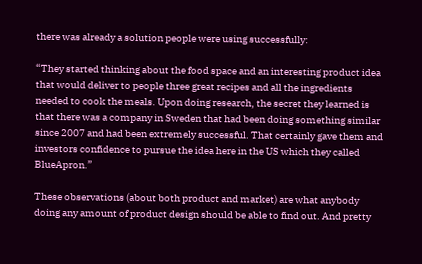there was already a solution people were using successfully:

“They started thinking about the food space and an interesting product idea that would deliver to people three great recipes and all the ingredients needed to cook the meals. Upon doing research, the secret they learned is that there was a company in Sweden that had been doing something similar since 2007 and had been extremely successful. That certainly gave them and investors confidence to pursue the idea here in the US which they called BlueApron.”

These observations (about both product and market) are what anybody doing any amount of product design should be able to find out. And pretty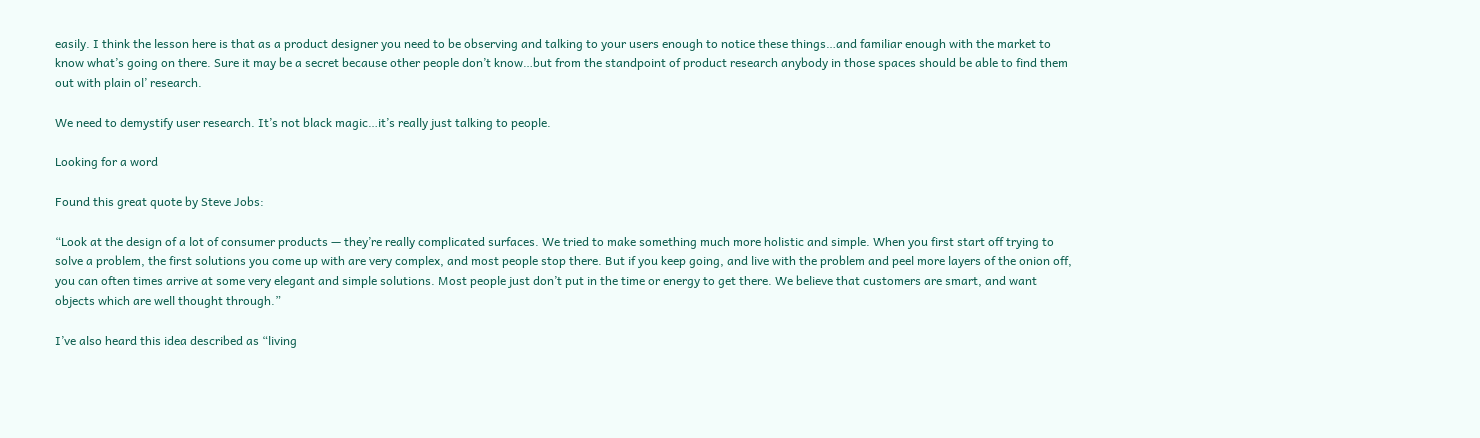easily. I think the lesson here is that as a product designer you need to be observing and talking to your users enough to notice these things…and familiar enough with the market to know what’s going on there. Sure it may be a secret because other people don’t know…but from the standpoint of product research anybody in those spaces should be able to find them out with plain ol’ research.

We need to demystify user research. It’s not black magic…it’s really just talking to people.

Looking for a word

Found this great quote by Steve Jobs:

“Look at the design of a lot of consumer products — they’re really complicated surfaces. We tried to make something much more holistic and simple. When you first start off trying to solve a problem, the first solutions you come up with are very complex, and most people stop there. But if you keep going, and live with the problem and peel more layers of the onion off, you can often times arrive at some very elegant and simple solutions. Most people just don’t put in the time or energy to get there. We believe that customers are smart, and want objects which are well thought through.”

I’ve also heard this idea described as “living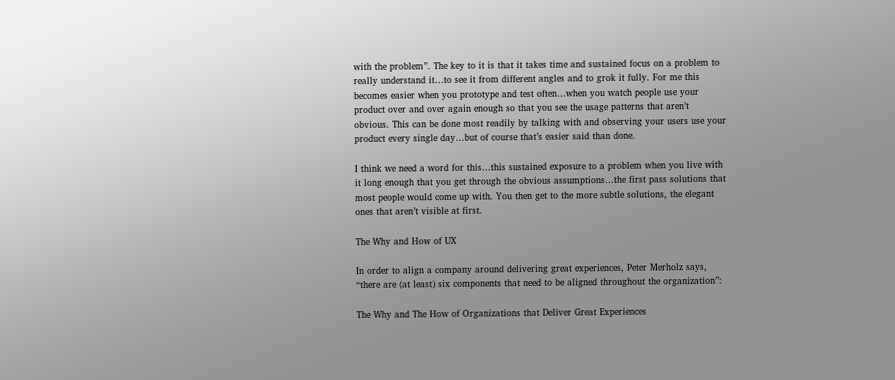with the problem”. The key to it is that it takes time and sustained focus on a problem to really understand it…to see it from different angles and to grok it fully. For me this becomes easier when you prototype and test often…when you watch people use your product over and over again enough so that you see the usage patterns that aren’t obvious. This can be done most readily by talking with and observing your users use your product every single day…but of course that’s easier said than done.

I think we need a word for this…this sustained exposure to a problem when you live with it long enough that you get through the obvious assumptions…the first pass solutions that most people would come up with. You then get to the more subtle solutions, the elegant ones that aren’t visible at first.

The Why and How of UX

In order to align a company around delivering great experiences, Peter Merholz says, “there are (at least) six components that need to be aligned throughout the organization”:

The Why and The How of Organizations that Deliver Great Experiences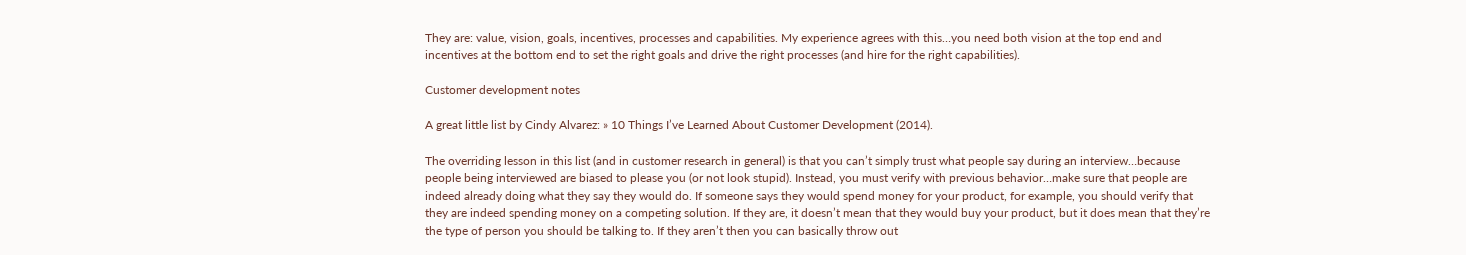They are: value, vision, goals, incentives, processes and capabilities. My experience agrees with this…you need both vision at the top end and incentives at the bottom end to set the right goals and drive the right processes (and hire for the right capabilities).

Customer development notes

A great little list by Cindy Alvarez: » 10 Things I’ve Learned About Customer Development (2014).

The overriding lesson in this list (and in customer research in general) is that you can’t simply trust what people say during an interview…because people being interviewed are biased to please you (or not look stupid). Instead, you must verify with previous behavior…make sure that people are indeed already doing what they say they would do. If someone says they would spend money for your product, for example, you should verify that they are indeed spending money on a competing solution. If they are, it doesn’t mean that they would buy your product, but it does mean that they’re the type of person you should be talking to. If they aren’t then you can basically throw out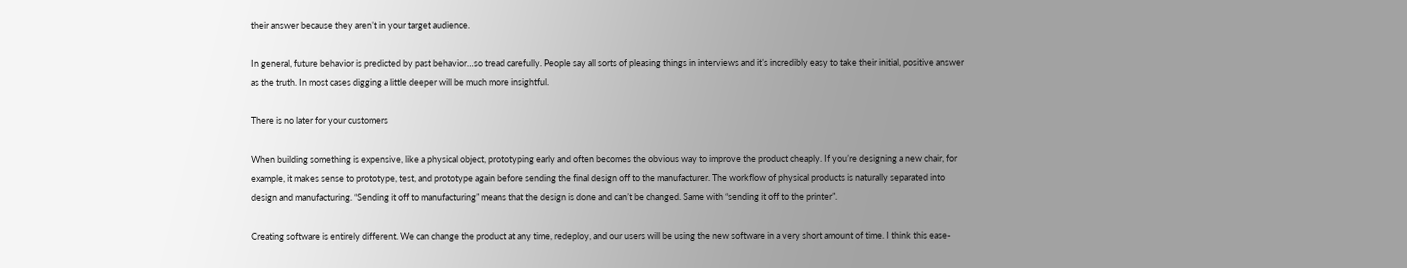their answer because they aren’t in your target audience.

In general, future behavior is predicted by past behavior…so tread carefully. People say all sorts of pleasing things in interviews and it’s incredibly easy to take their initial, positive answer as the truth. In most cases digging a little deeper will be much more insightful.

There is no later for your customers

When building something is expensive, like a physical object, prototyping early and often becomes the obvious way to improve the product cheaply. If you’re designing a new chair, for example, it makes sense to prototype, test, and prototype again before sending the final design off to the manufacturer. The workflow of physical products is naturally separated into design and manufacturing. “Sending it off to manufacturing” means that the design is done and can’t be changed. Same with “sending it off to the printer”.

Creating software is entirely different. We can change the product at any time, redeploy, and our users will be using the new software in a very short amount of time. I think this ease-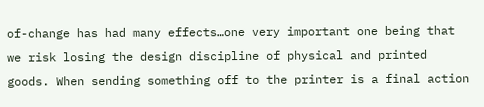of-change has had many effects…one very important one being that we risk losing the design discipline of physical and printed goods. When sending something off to the printer is a final action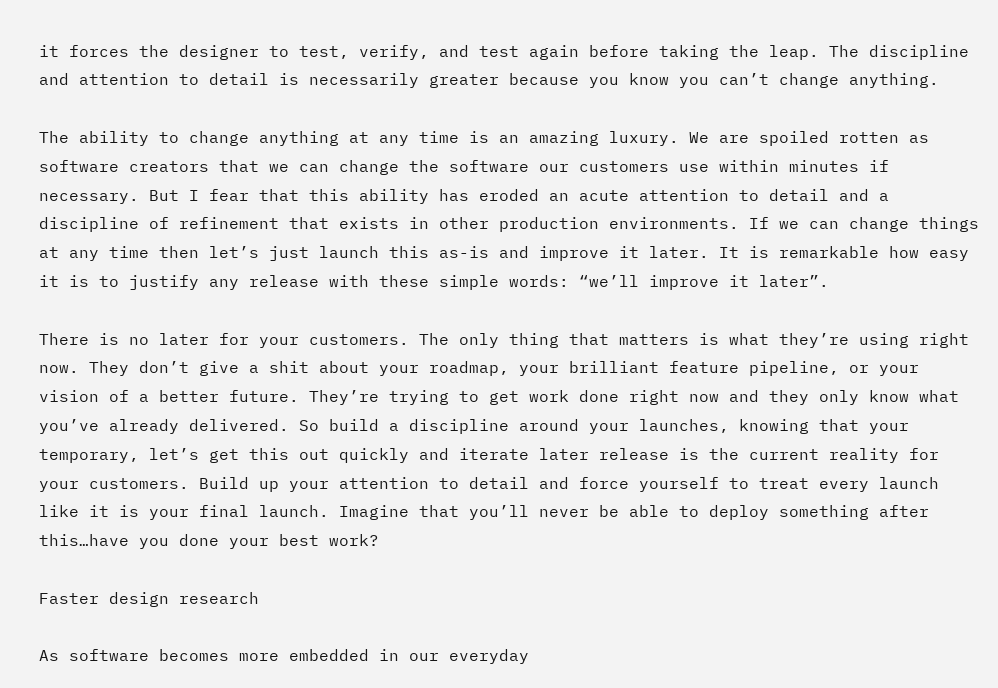it forces the designer to test, verify, and test again before taking the leap. The discipline and attention to detail is necessarily greater because you know you can’t change anything.

The ability to change anything at any time is an amazing luxury. We are spoiled rotten as software creators that we can change the software our customers use within minutes if necessary. But I fear that this ability has eroded an acute attention to detail and a discipline of refinement that exists in other production environments. If we can change things at any time then let’s just launch this as-is and improve it later. It is remarkable how easy it is to justify any release with these simple words: “we’ll improve it later”.

There is no later for your customers. The only thing that matters is what they’re using right now. They don’t give a shit about your roadmap, your brilliant feature pipeline, or your vision of a better future. They’re trying to get work done right now and they only know what you’ve already delivered. So build a discipline around your launches, knowing that your temporary, let’s get this out quickly and iterate later release is the current reality for your customers. Build up your attention to detail and force yourself to treat every launch like it is your final launch. Imagine that you’ll never be able to deploy something after this…have you done your best work?

Faster design research

As software becomes more embedded in our everyday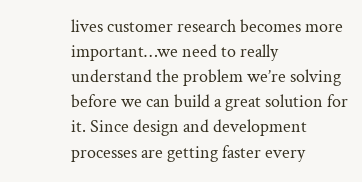lives customer research becomes more important…we need to really understand the problem we’re solving before we can build a great solution for it. Since design and development processes are getting faster every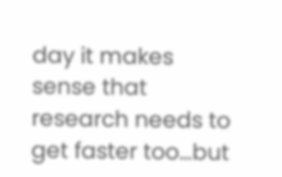day it makes sense that research needs to get faster too…but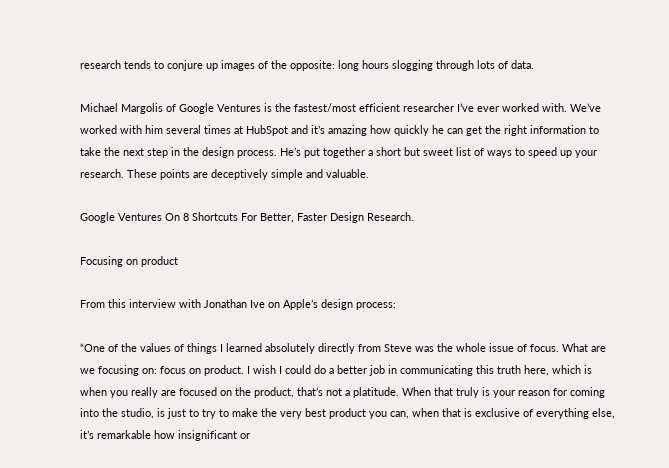research tends to conjure up images of the opposite: long hours slogging through lots of data.

Michael Margolis of Google Ventures is the fastest/most efficient researcher I’ve ever worked with. We’ve worked with him several times at HubSpot and it’s amazing how quickly he can get the right information to take the next step in the design process. He’s put together a short but sweet list of ways to speed up your research. These points are deceptively simple and valuable.

Google Ventures On 8 Shortcuts For Better, Faster Design Research.

Focusing on product

From this interview with Jonathan Ive on Apple’s design process:

“One of the values of things I learned absolutely directly from Steve was the whole issue of focus. What are we focusing on: focus on product. I wish I could do a better job in communicating this truth here, which is when you really are focused on the product, that’s not a platitude. When that truly is your reason for coming into the studio, is just to try to make the very best product you can, when that is exclusive of everything else, it’s remarkable how insignificant or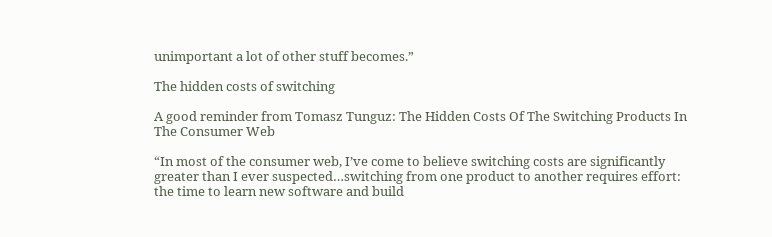unimportant a lot of other stuff becomes.”

The hidden costs of switching

A good reminder from Tomasz Tunguz: The Hidden Costs Of The Switching Products In The Consumer Web

“In most of the consumer web, I’ve come to believe switching costs are significantly greater than I ever suspected…switching from one product to another requires effort: the time to learn new software and build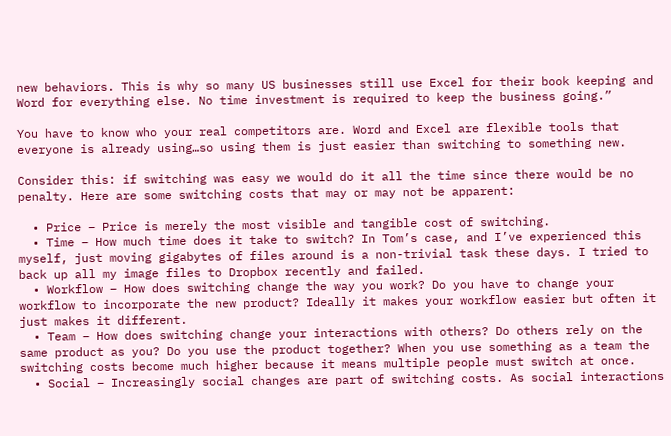new behaviors. This is why so many US businesses still use Excel for their book keeping and Word for everything else. No time investment is required to keep the business going.”

You have to know who your real competitors are. Word and Excel are flexible tools that everyone is already using…so using them is just easier than switching to something new.

Consider this: if switching was easy we would do it all the time since there would be no penalty. Here are some switching costs that may or may not be apparent:

  • Price – Price is merely the most visible and tangible cost of switching.
  • Time – How much time does it take to switch? In Tom’s case, and I’ve experienced this myself, just moving gigabytes of files around is a non-trivial task these days. I tried to back up all my image files to Dropbox recently and failed.
  • Workflow – How does switching change the way you work? Do you have to change your workflow to incorporate the new product? Ideally it makes your workflow easier but often it just makes it different.
  • Team – How does switching change your interactions with others? Do others rely on the same product as you? Do you use the product together? When you use something as a team the switching costs become much higher because it means multiple people must switch at once.
  • Social – Increasingly social changes are part of switching costs. As social interactions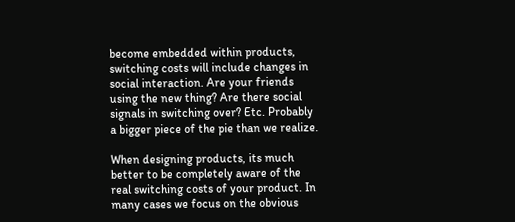become embedded within products, switching costs will include changes in social interaction. Are your friends using the new thing? Are there social signals in switching over? Etc. Probably a bigger piece of the pie than we realize.

When designing products, its much better to be completely aware of the real switching costs of your product. In many cases we focus on the obvious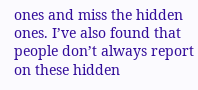ones and miss the hidden ones. I’ve also found that people don’t always report on these hidden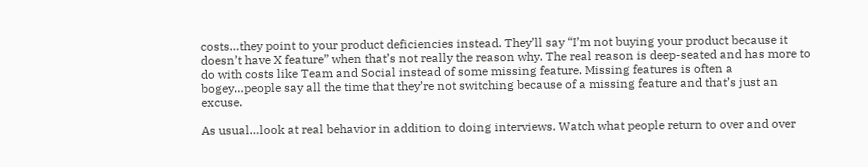costs…they point to your product deficiencies instead. They’ll say “I’m not buying your product because it doesn’t have X feature” when that’s not really the reason why. The real reason is deep-seated and has more to do with costs like Team and Social instead of some missing feature. Missing features is often a bogey…people say all the time that they’re not switching because of a missing feature and that’s just an excuse.

As usual…look at real behavior in addition to doing interviews. Watch what people return to over and over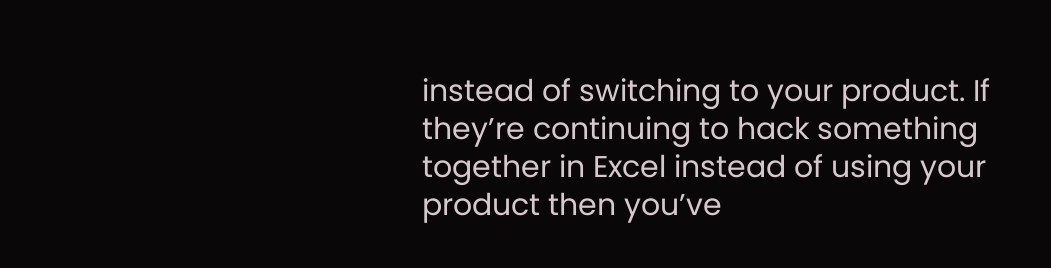instead of switching to your product. If they’re continuing to hack something together in Excel instead of using your product then you’ve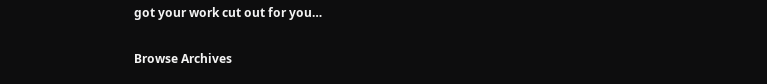got your work cut out for you…

Browse Archives